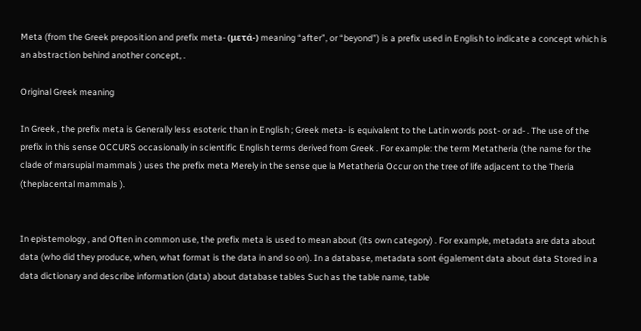Meta (from the Greek preposition and prefix meta- (μετά-) meaning “after”, or “beyond”) is a prefix used in English to indicate a concept which is an abstraction behind another concept, .

Original Greek meaning

In Greek , the prefix meta is Generally less esoteric than in English ; Greek meta- is equivalent to the Latin words post- or ad- . The use of the prefix in this sense OCCURS occasionally in scientific English terms derived from Greek . For example: the term Metatheria (the name for the clade of marsupial mammals ) uses the prefix meta Merely in the sense que la Metatheria Occur on the tree of life adjacent to the Theria (theplacental mammals ).


In epistemology , and Often in common use, the prefix meta is used to mean about (its own category) . For example, metadata are data about data (who did they produce, when, what format is the data in and so on). In a database, metadata sont également data about data Stored in a data dictionary and describe information (data) about database tables Such as the table name, table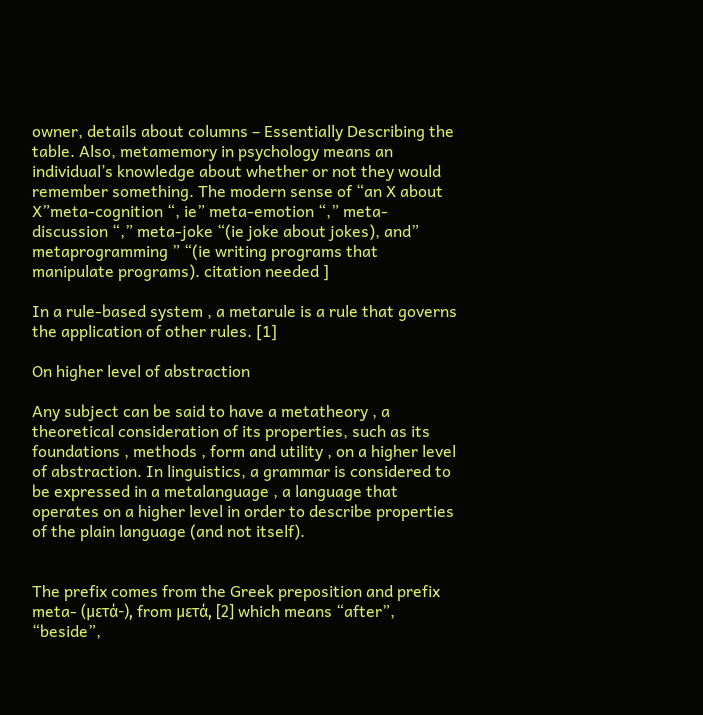owner, details about columns – Essentially Describing the table. Also, metamemory in psychology means an individual’s knowledge about whether or not they would remember something. The modern sense of “an X about X”meta-cognition “, ie” meta-emotion “,” meta-discussion “,” meta-joke “(ie joke about jokes), and” metaprogramming ” “(ie writing programs that manipulate programs). citation needed ]

In a rule-based system , a metarule is a rule that governs the application of other rules. [1]

On higher level of abstraction

Any subject can be said to have a metatheory , a theoretical consideration of its properties, such as its foundations , methods , form and utility , on a higher level of abstraction. In linguistics, a grammar is considered to be expressed in a metalanguage , a language that operates on a higher level in order to describe properties of the plain language (and not itself).


The prefix comes from the Greek preposition and prefix meta- (μετά-), from μετά, [2] which means “after”, “beside”,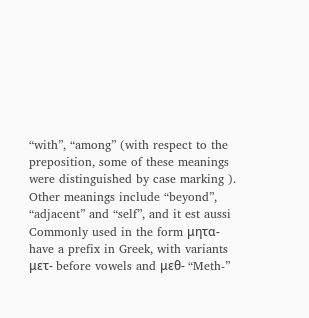“with”, “among” (with respect to the preposition, some of these meanings were distinguished by case marking ). Other meanings include “beyond”, “adjacent” and “self”, and it est aussi Commonly used in the form μητα- have a prefix in Greek, with variants μετ- before vowels and μεθ- “Meth-”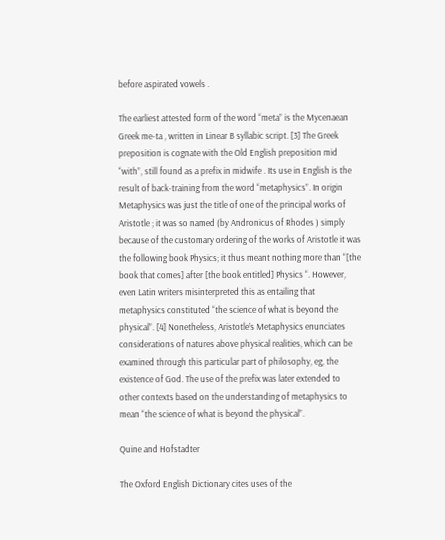before aspirated vowels .

The earliest attested form of the word “meta” is the Mycenaean Greek me-ta , written in Linear B syllabic script. [3] The Greek preposition is cognate with the Old English preposition mid “with”, still found as a prefix in midwife . Its use in English is the result of back-training from the word “metaphysics”. In origin Metaphysics was just the title of one of the principal works of Aristotle ; it was so named (by Andronicus of Rhodes ) simply because of the customary ordering of the works of Aristotle it was the following book Physics; it thus meant nothing more than “[the book that comes] after [the book entitled] Physics “. However, even Latin writers misinterpreted this as entailing that metaphysics constituted “the science of what is beyond the physical”. [4] Nonetheless, Aristotle’s Metaphysics enunciates considerations of natures above physical realities, which can be examined through this particular part of philosophy, eg, the existence of God. The use of the prefix was later extended to other contexts based on the understanding of metaphysics to mean “the science of what is beyond the physical”.

Quine and Hofstadter

The Oxford English Dictionary cites uses of the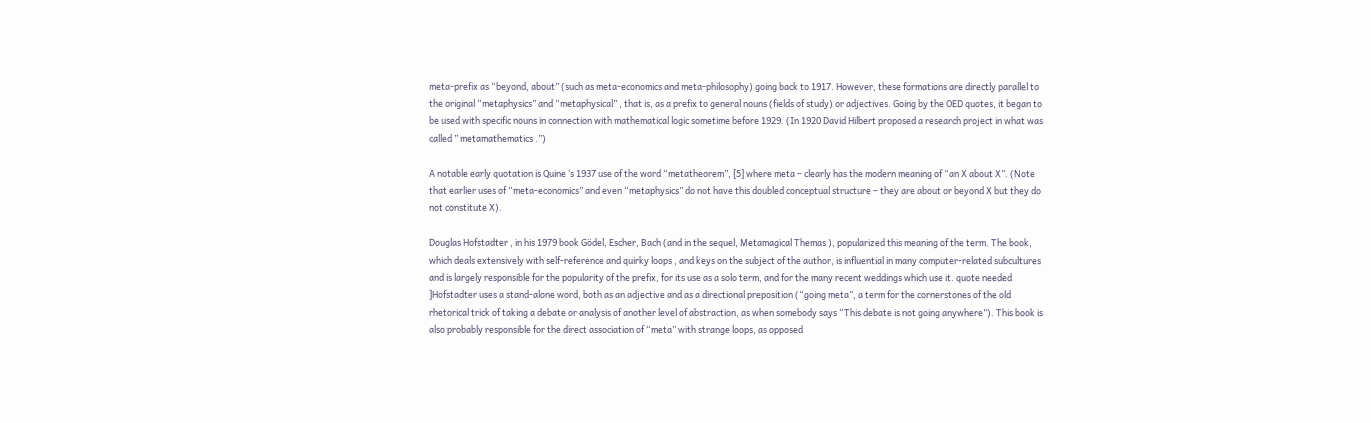meta-prefix as “beyond, about” (such as meta-economics and meta-philosophy) going back to 1917. However, these formations are directly parallel to the original “metaphysics” and “metaphysical” , that is, as a prefix to general nouns (fields of study) or adjectives. Going by the OED quotes, it began to be used with specific nouns in connection with mathematical logic sometime before 1929. (In 1920 David Hilbert proposed a research project in what was called ” metamathematics .”)

A notable early quotation is Quine ‘s 1937 use of the word “metatheorem”, [5] where meta – clearly has the modern meaning of “an X about X”. (Note that earlier uses of “meta-economics” and even “metaphysics” do not have this doubled conceptual structure – they are about or beyond X but they do not constitute X).

Douglas Hofstadter , in his 1979 book Gödel, Escher, Bach (and in the sequel, Metamagical Themas ), popularized this meaning of the term. The book, which deals extensively with self-reference and quirky loops , and keys on the subject of the author, is influential in many computer-related subcultures and is largely responsible for the popularity of the prefix, for its use as a solo term, and for the many recent weddings which use it. quote needed ]Hofstadter uses a stand-alone word, both as an adjective and as a directional preposition (“going meta”, a term for the cornerstones of the old rhetorical trick of taking a debate or analysis of another level of abstraction, as when somebody says “This debate is not going anywhere”). This book is also probably responsible for the direct association of “meta” with strange loops, as opposed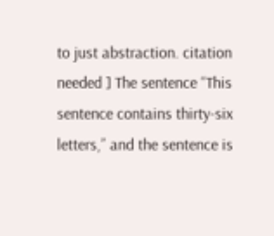to just abstraction. citation needed ] The sentence “This sentence contains thirty-six letters,” and the sentence is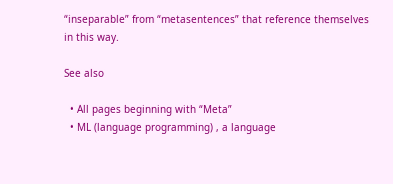“inseparable” from “metasentences” that reference themselves in this way.

See also

  • All pages beginning with “Meta”
  • ML (language programming) , a language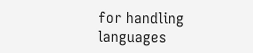for handling languages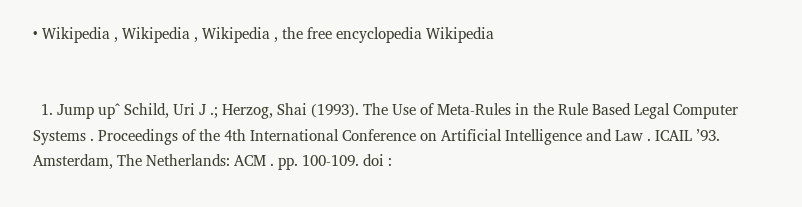• Wikipedia , Wikipedia , Wikipedia , the free encyclopedia Wikipedia


  1. Jump up^ Schild, Uri J .; Herzog, Shai (1993). The Use of Meta-Rules in the Rule Based Legal Computer Systems . Proceedings of the 4th International Conference on Artificial Intelligence and Law . ICAIL ’93. Amsterdam, The Netherlands: ACM . pp. 100-109. doi :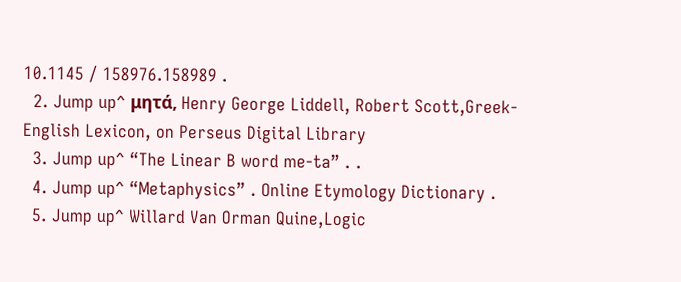10.1145 / 158976.158989 .
  2. Jump up^ μητά, Henry George Liddell, Robert Scott,Greek-English Lexicon, on Perseus Digital Library
  3. Jump up^ “The Linear B word me-ta” . .
  4. Jump up^ “Metaphysics” . Online Etymology Dictionary .
  5. Jump up^ Willard Van Orman Quine,Logic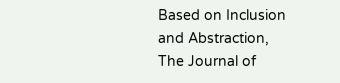Based on Inclusion and Abstraction, The Journal of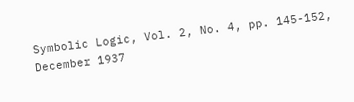Symbolic Logic, Vol. 2, No. 4, pp. 145-152, December 1937